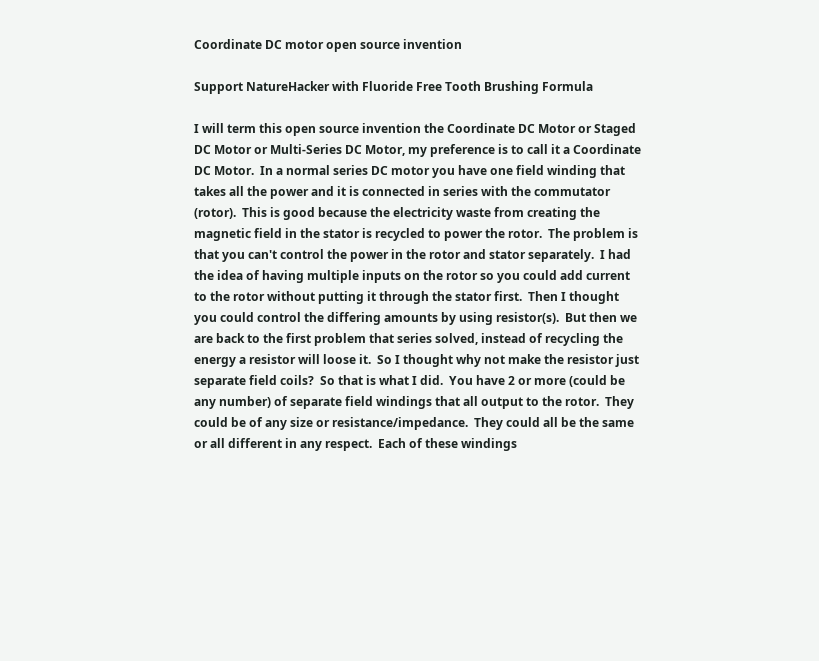Coordinate DC motor open source invention

Support NatureHacker with Fluoride Free Tooth Brushing Formula

I will term this open source invention the Coordinate DC Motor or Staged DC Motor or Multi-Series DC Motor, my preference is to call it a Coordinate DC Motor.  In a normal series DC motor you have one field winding that takes all the power and it is connected in series with the commutator (rotor).  This is good because the electricity waste from creating the magnetic field in the stator is recycled to power the rotor.  The problem is that you can't control the power in the rotor and stator separately.  I had the idea of having multiple inputs on the rotor so you could add current to the rotor without putting it through the stator first.  Then I thought you could control the differing amounts by using resistor(s).  But then we are back to the first problem that series solved, instead of recycling the energy a resistor will loose it.  So I thought why not make the resistor just separate field coils?  So that is what I did.  You have 2 or more (could be any number) of separate field windings that all output to the rotor.  They could be of any size or resistance/impedance.  They could all be the same or all different in any respect.  Each of these windings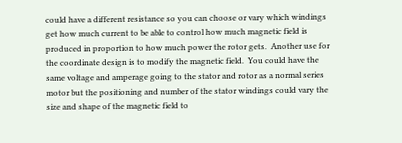could have a different resistance so you can choose or vary which windings get how much current to be able to control how much magnetic field is produced in proportion to how much power the rotor gets.  Another use for the coordinate design is to modify the magnetic field.  You could have the same voltage and amperage going to the stator and rotor as a normal series motor but the positioning and number of the stator windings could vary the size and shape of the magnetic field to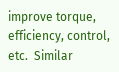improve torque, efficiency, control, etc.  Similar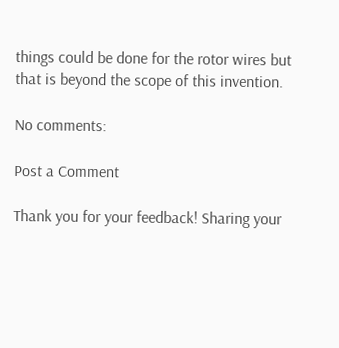things could be done for the rotor wires but that is beyond the scope of this invention.

No comments:

Post a Comment

Thank you for your feedback! Sharing your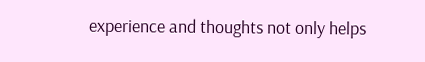experience and thoughts not only helps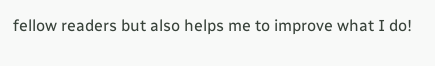fellow readers but also helps me to improve what I do!